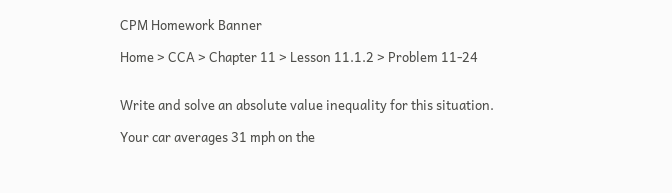CPM Homework Banner

Home > CCA > Chapter 11 > Lesson 11.1.2 > Problem 11-24


Write and solve an absolute value inequality for this situation.

Your car averages 31 mph on the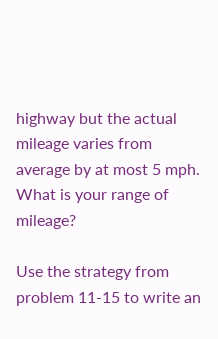highway but the actual mileage varies from average by at most 5 mph. What is your range of mileage?

Use the strategy from problem 11-15 to write an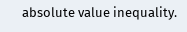absolute value inequality.